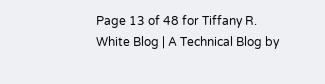Page 13 of 48 for Tiffany R. White Blog | A Technical Blog by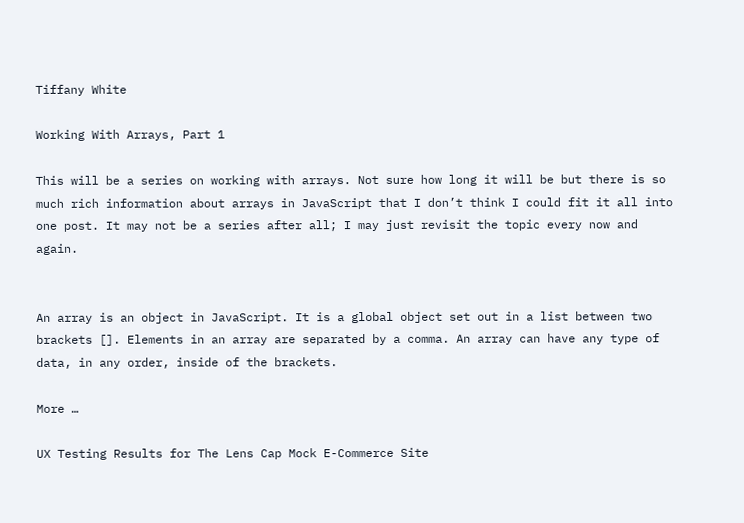Tiffany White

Working With Arrays, Part 1

This will be a series on working with arrays. Not sure how long it will be but there is so much rich information about arrays in JavaScript that I don’t think I could fit it all into one post. It may not be a series after all; I may just revisit the topic every now and again.


An array is an object in JavaScript. It is a global object set out in a list between two brackets []. Elements in an array are separated by a comma. An array can have any type of data, in any order, inside of the brackets.

More …

UX Testing Results for The Lens Cap Mock E-Commerce Site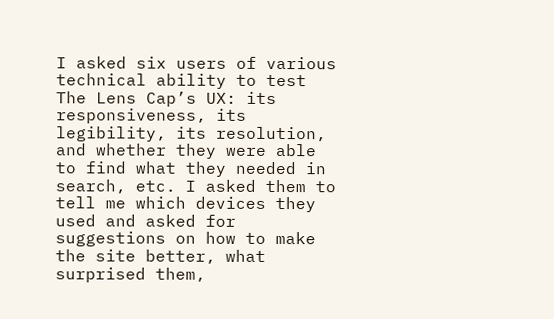I asked six users of various technical ability to test The Lens Cap’s UX: its responsiveness, its legibility, its resolution, and whether they were able to find what they needed in search, etc. I asked them to tell me which devices they used and asked for suggestions on how to make the site better, what surprised them,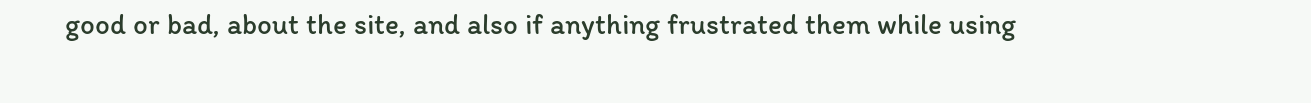good or bad, about the site, and also if anything frustrated them while using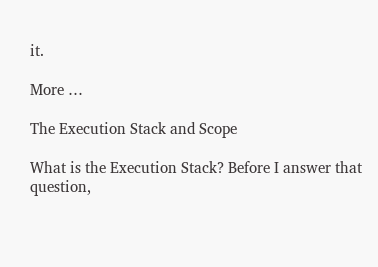it.

More …

The Execution Stack and Scope

What is the Execution Stack? Before I answer that question,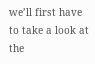we’ll first have to take a look at the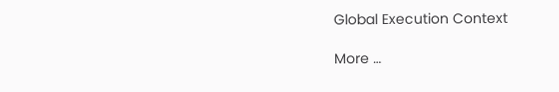Global Execution Context

More …